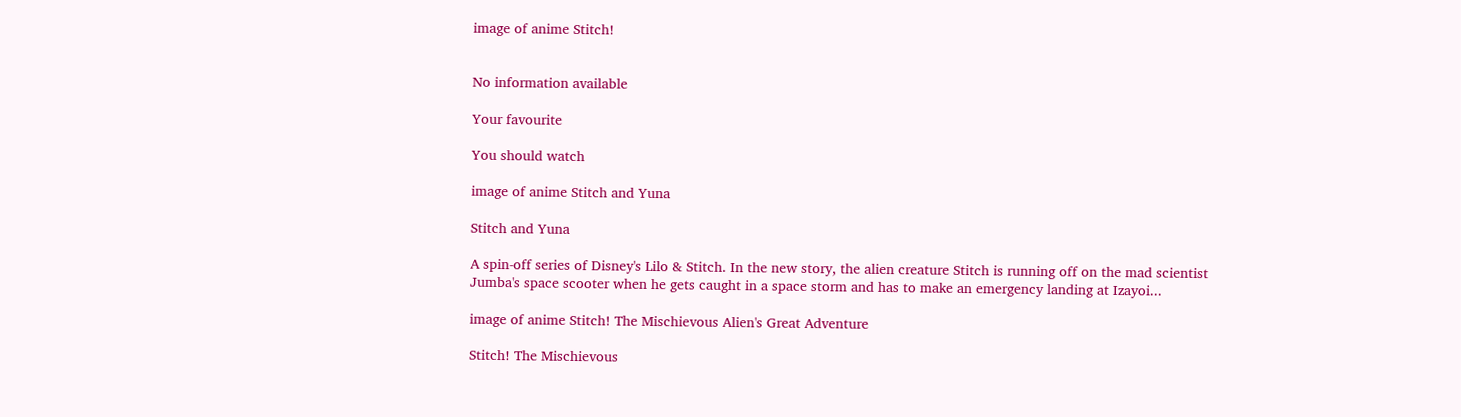image of anime Stitch!


No information available

Your favourite

You should watch

image of anime Stitch and Yuna

Stitch and Yuna

A spin-off series of Disney's Lilo & Stitch. In the new story, the alien creature Stitch is running off on the mad scientist Jumba's space scooter when he gets caught in a space storm and has to make an emergency landing at Izayoi...

image of anime Stitch! The Mischievous Alien's Great Adventure

Stitch! The Mischievous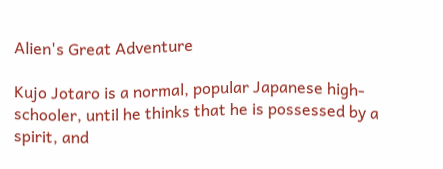Alien's Great Adventure

Kujo Jotaro is a normal, popular Japanese high-schooler, until he thinks that he is possessed by a spirit, and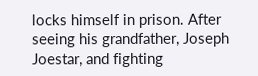locks himself in prison. After seeing his grandfather, Joseph Joestar, and fighting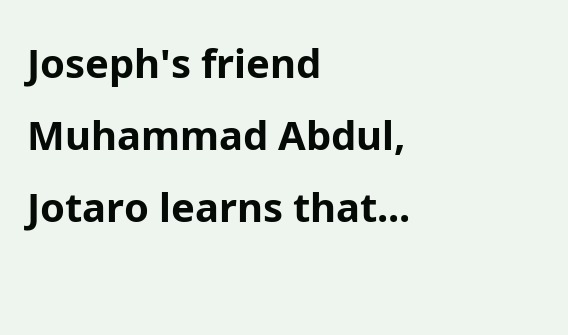Joseph's friend Muhammad Abdul, Jotaro learns that...